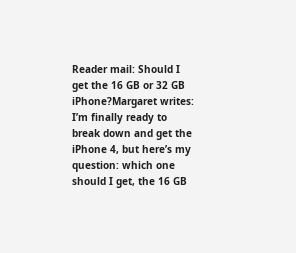Reader mail: Should I get the 16 GB or 32 GB iPhone?Margaret writes: I’m finally ready to break down and get the iPhone 4, but here’s my question: which one should I get, the 16 GB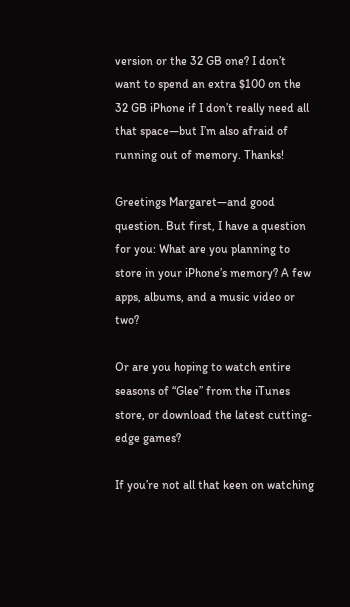version or the 32 GB one? I don’t want to spend an extra $100 on the 32 GB iPhone if I don’t really need all that space—but I’m also afraid of running out of memory. Thanks!

Greetings Margaret—and good question. But first, I have a question for you: What are you planning to store in your iPhone’s memory? A few apps, albums, and a music video or two?

Or are you hoping to watch entire seasons of “Glee” from the iTunes store, or download the latest cutting-edge games?

If you’re not all that keen on watching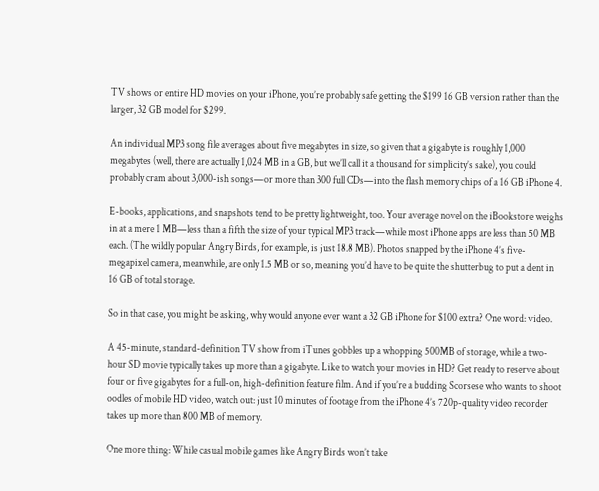TV shows or entire HD movies on your iPhone, you’re probably safe getting the $199 16 GB version rather than the larger, 32 GB model for $299.

An individual MP3 song file averages about five megabytes in size, so given that a gigabyte is roughly 1,000 megabytes (well, there are actually 1,024 MB in a GB, but we’ll call it a thousand for simplicity’s sake), you could probably cram about 3,000-ish songs—or more than 300 full CDs—into the flash memory chips of a 16 GB iPhone 4.

E-books, applications, and snapshots tend to be pretty lightweight, too. Your average novel on the iBookstore weighs in at a mere 1 MB—less than a fifth the size of your typical MP3 track—while most iPhone apps are less than 50 MB each. (The wildly popular Angry Birds, for example, is just 18.8 MB). Photos snapped by the iPhone 4’s five-megapixel camera, meanwhile, are only 1.5 MB or so, meaning you’d have to be quite the shutterbug to put a dent in 16 GB of total storage.

So in that case, you might be asking, why would anyone ever want a 32 GB iPhone for $100 extra? One word: video.

A 45-minute, standard-definition TV show from iTunes gobbles up a whopping 500MB of storage, while a two-hour SD movie typically takes up more than a gigabyte. Like to watch your movies in HD? Get ready to reserve about four or five gigabytes for a full-on, high-definition feature film. And if you’re a budding Scorsese who wants to shoot oodles of mobile HD video, watch out: just 10 minutes of footage from the iPhone 4’s 720p-quality video recorder takes up more than 800 MB of memory.

One more thing: While casual mobile games like Angry Birds won’t take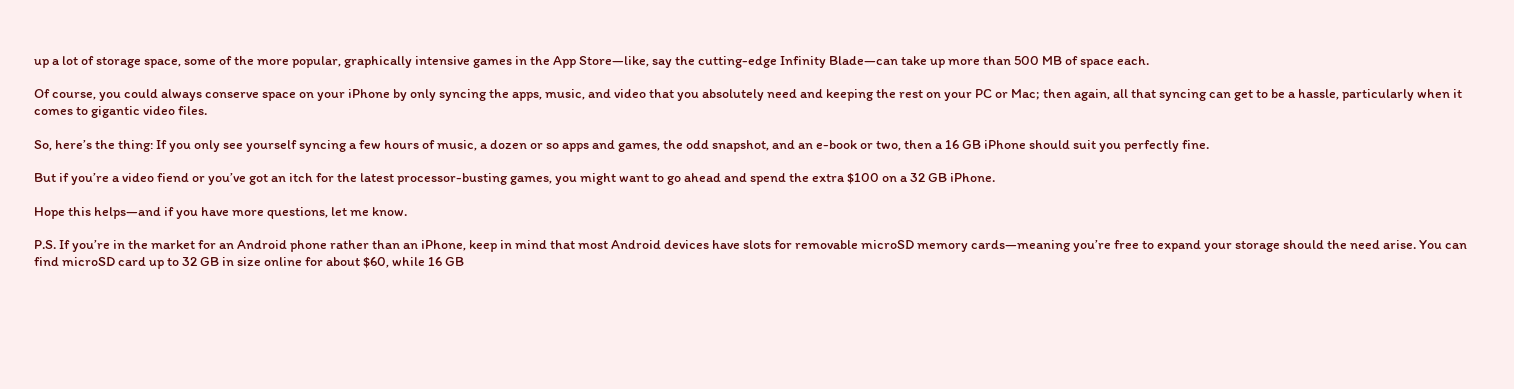up a lot of storage space, some of the more popular, graphically intensive games in the App Store—like, say the cutting-edge Infinity Blade—can take up more than 500 MB of space each.

Of course, you could always conserve space on your iPhone by only syncing the apps, music, and video that you absolutely need and keeping the rest on your PC or Mac; then again, all that syncing can get to be a hassle, particularly when it comes to gigantic video files.

So, here’s the thing: If you only see yourself syncing a few hours of music, a dozen or so apps and games, the odd snapshot, and an e-book or two, then a 16 GB iPhone should suit you perfectly fine.

But if you’re a video fiend or you’ve got an itch for the latest processor-busting games, you might want to go ahead and spend the extra $100 on a 32 GB iPhone.

Hope this helps—and if you have more questions, let me know.

P.S. If you’re in the market for an Android phone rather than an iPhone, keep in mind that most Android devices have slots for removable microSD memory cards—meaning you’re free to expand your storage should the need arise. You can find microSD card up to 32 GB in size online for about $60, while 16 GB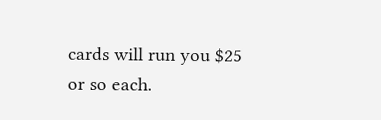cards will run you $25 or so each.